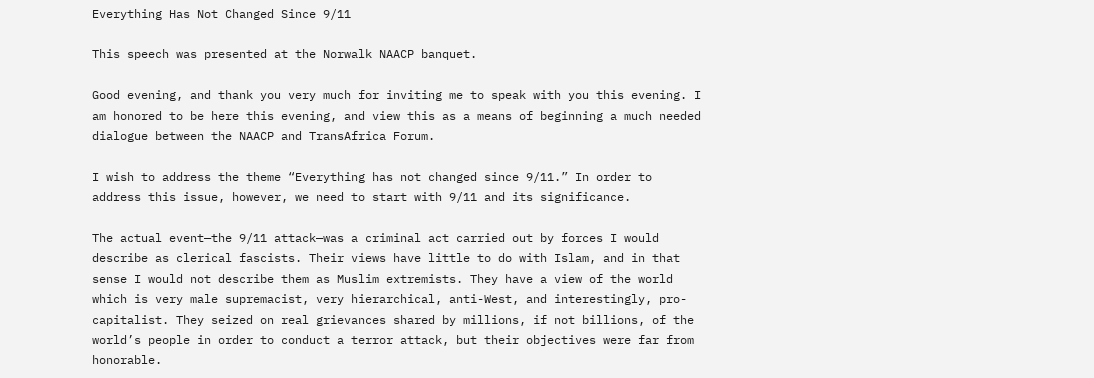Everything Has Not Changed Since 9/11

This speech was presented at the Norwalk NAACP banquet.

Good evening, and thank you very much for inviting me to speak with you this evening. I am honored to be here this evening, and view this as a means of beginning a much needed dialogue between the NAACP and TransAfrica Forum.

I wish to address the theme “Everything has not changed since 9/11.” In order to address this issue, however, we need to start with 9/11 and its significance.

The actual event—the 9/11 attack—was a criminal act carried out by forces I would describe as clerical fascists. Their views have little to do with Islam, and in that sense I would not describe them as Muslim extremists. They have a view of the world which is very male supremacist, very hierarchical, anti-West, and interestingly, pro-capitalist. They seized on real grievances shared by millions, if not billions, of the world’s people in order to conduct a terror attack, but their objectives were far from honorable.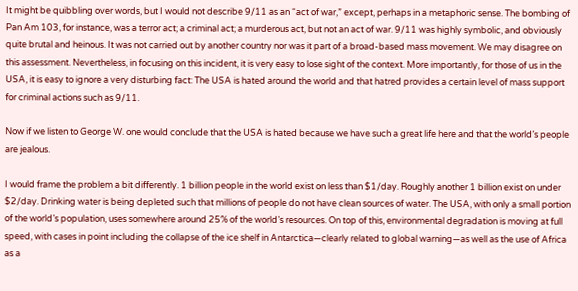It might be quibbling over words, but I would not describe 9/11 as an “act of war,” except, perhaps in a metaphoric sense. The bombing of Pan Am 103, for instance, was a terror act; a criminal act; a murderous act, but not an act of war. 9/11 was highly symbolic, and obviously quite brutal and heinous. It was not carried out by another country nor was it part of a broad-based mass movement. We may disagree on this assessment. Nevertheless, in focusing on this incident, it is very easy to lose sight of the context. More importantly, for those of us in the USA, it is easy to ignore a very disturbing fact: The USA is hated around the world and that hatred provides a certain level of mass support for criminal actions such as 9/11.

Now if we listen to George W. one would conclude that the USA is hated because we have such a great life here and that the world’s people are jealous.

I would frame the problem a bit differently. 1 billion people in the world exist on less than $1/day. Roughly another 1 billion exist on under $2/day. Drinking water is being depleted such that millions of people do not have clean sources of water. The USA, with only a small portion of the world’s population, uses somewhere around 25% of the world’s resources. On top of this, environmental degradation is moving at full speed, with cases in point including the collapse of the ice shelf in Antarctica—clearly related to global warning—as well as the use of Africa as a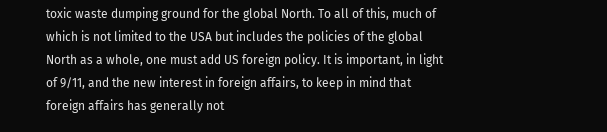toxic waste dumping ground for the global North. To all of this, much of which is not limited to the USA but includes the policies of the global North as a whole, one must add US foreign policy. It is important, in light of 9/11, and the new interest in foreign affairs, to keep in mind that foreign affairs has generally not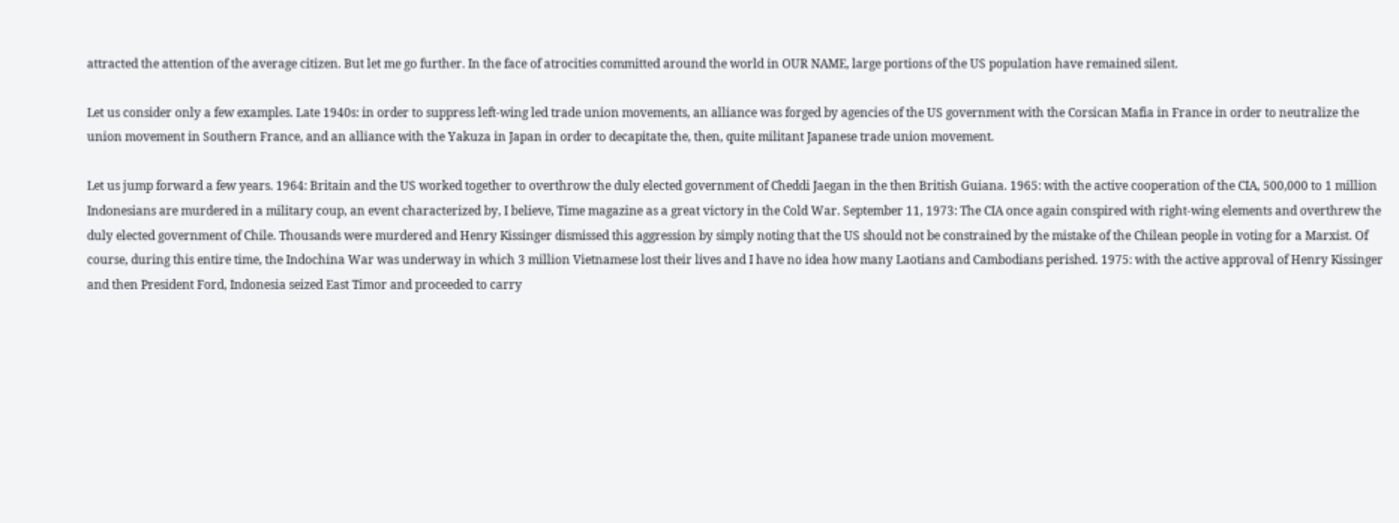attracted the attention of the average citizen. But let me go further. In the face of atrocities committed around the world in OUR NAME, large portions of the US population have remained silent.

Let us consider only a few examples. Late 1940s: in order to suppress left-wing led trade union movements, an alliance was forged by agencies of the US government with the Corsican Mafia in France in order to neutralize the union movement in Southern France, and an alliance with the Yakuza in Japan in order to decapitate the, then, quite militant Japanese trade union movement.

Let us jump forward a few years. 1964: Britain and the US worked together to overthrow the duly elected government of Cheddi Jaegan in the then British Guiana. 1965: with the active cooperation of the CIA, 500,000 to 1 million Indonesians are murdered in a military coup, an event characterized by, I believe, Time magazine as a great victory in the Cold War. September 11, 1973: The CIA once again conspired with right-wing elements and overthrew the duly elected government of Chile. Thousands were murdered and Henry Kissinger dismissed this aggression by simply noting that the US should not be constrained by the mistake of the Chilean people in voting for a Marxist. Of course, during this entire time, the Indochina War was underway in which 3 million Vietnamese lost their lives and I have no idea how many Laotians and Cambodians perished. 1975: with the active approval of Henry Kissinger and then President Ford, Indonesia seized East Timor and proceeded to carry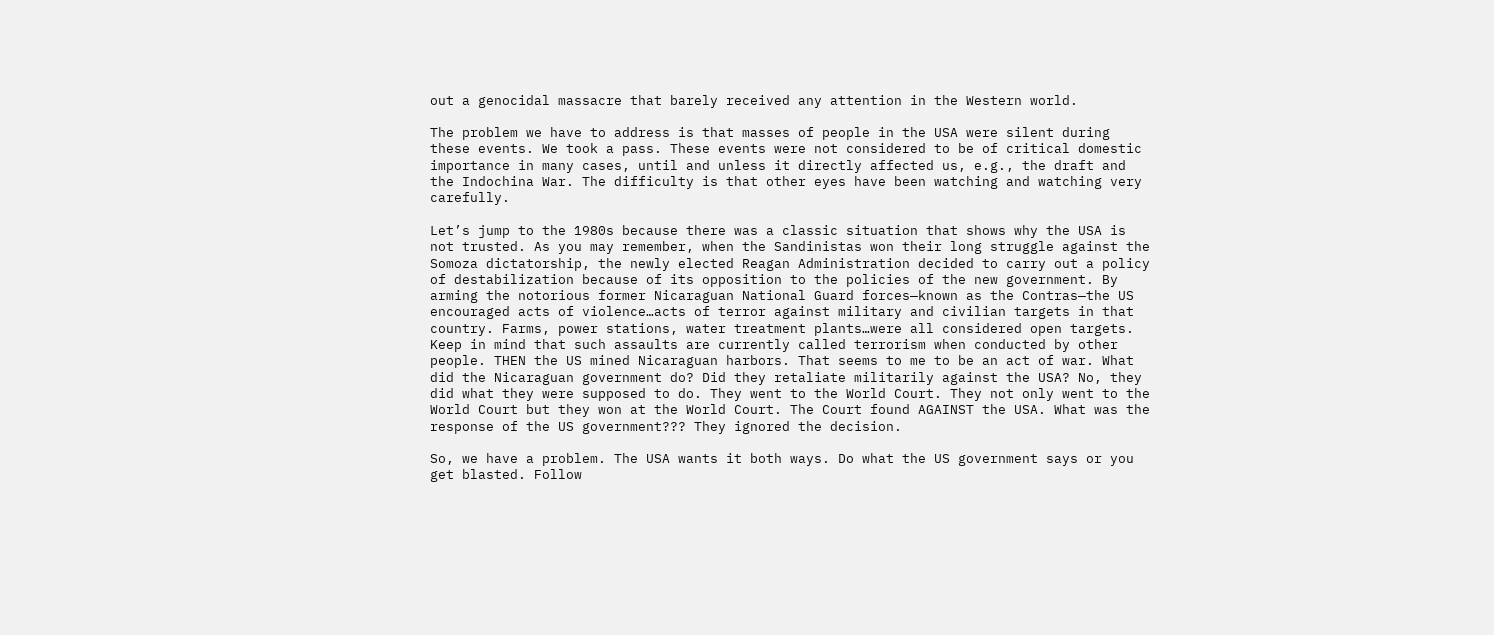out a genocidal massacre that barely received any attention in the Western world.

The problem we have to address is that masses of people in the USA were silent during these events. We took a pass. These events were not considered to be of critical domestic importance in many cases, until and unless it directly affected us, e.g., the draft and the Indochina War. The difficulty is that other eyes have been watching and watching very carefully.

Let’s jump to the 1980s because there was a classic situation that shows why the USA is not trusted. As you may remember, when the Sandinistas won their long struggle against the Somoza dictatorship, the newly elected Reagan Administration decided to carry out a policy of destabilization because of its opposition to the policies of the new government. By arming the notorious former Nicaraguan National Guard forces—known as the Contras—the US encouraged acts of violence…acts of terror against military and civilian targets in that country. Farms, power stations, water treatment plants…were all considered open targets. Keep in mind that such assaults are currently called terrorism when conducted by other people. THEN the US mined Nicaraguan harbors. That seems to me to be an act of war. What did the Nicaraguan government do? Did they retaliate militarily against the USA? No, they did what they were supposed to do. They went to the World Court. They not only went to the World Court but they won at the World Court. The Court found AGAINST the USA. What was the response of the US government??? They ignored the decision.

So, we have a problem. The USA wants it both ways. Do what the US government says or you get blasted. Follow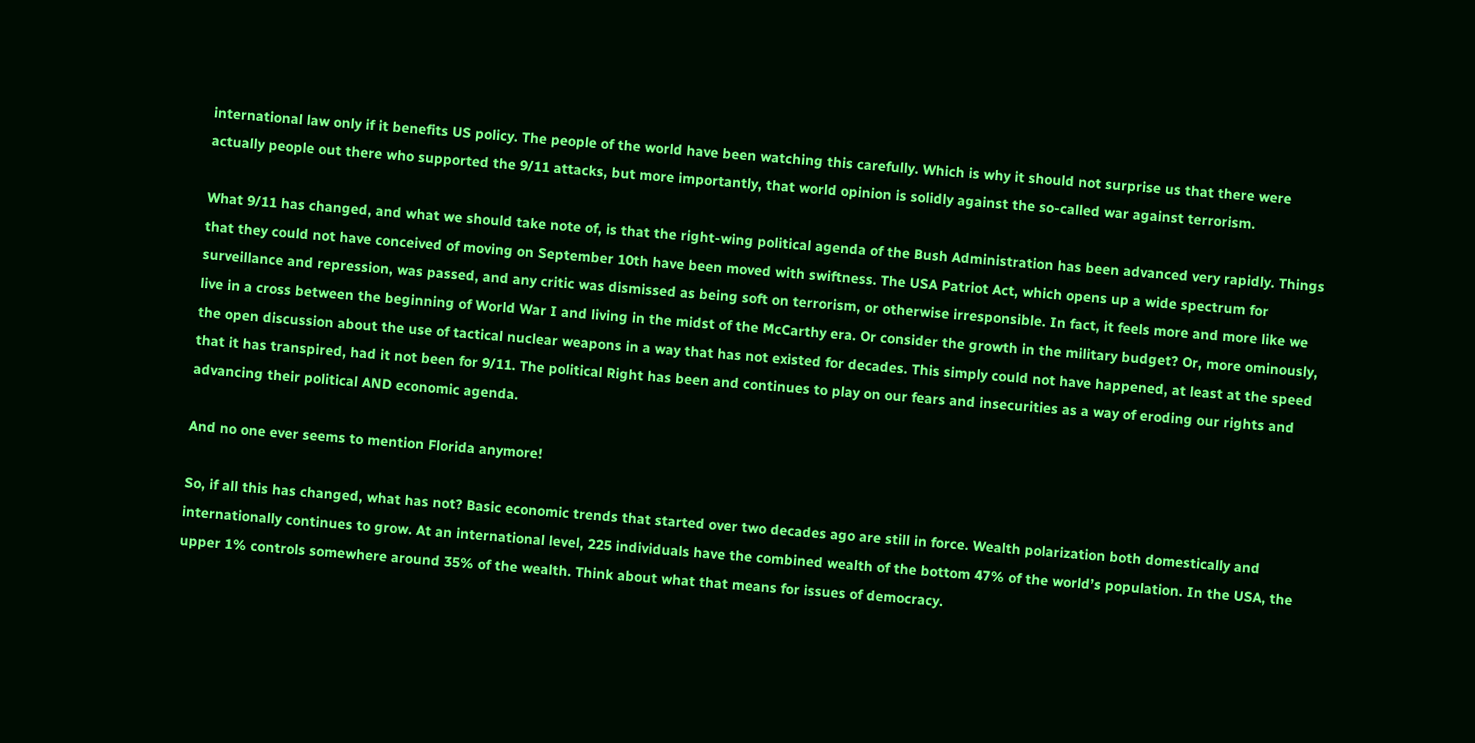international law only if it benefits US policy. The people of the world have been watching this carefully. Which is why it should not surprise us that there were actually people out there who supported the 9/11 attacks, but more importantly, that world opinion is solidly against the so-called war against terrorism.

What 9/11 has changed, and what we should take note of, is that the right-wing political agenda of the Bush Administration has been advanced very rapidly. Things that they could not have conceived of moving on September 10th have been moved with swiftness. The USA Patriot Act, which opens up a wide spectrum for surveillance and repression, was passed, and any critic was dismissed as being soft on terrorism, or otherwise irresponsible. In fact, it feels more and more like we live in a cross between the beginning of World War I and living in the midst of the McCarthy era. Or consider the growth in the military budget? Or, more ominously, the open discussion about the use of tactical nuclear weapons in a way that has not existed for decades. This simply could not have happened, at least at the speed that it has transpired, had it not been for 9/11. The political Right has been and continues to play on our fears and insecurities as a way of eroding our rights and advancing their political AND economic agenda.

And no one ever seems to mention Florida anymore!

So, if all this has changed, what has not? Basic economic trends that started over two decades ago are still in force. Wealth polarization both domestically and internationally continues to grow. At an international level, 225 individuals have the combined wealth of the bottom 47% of the world’s population. In the USA, the upper 1% controls somewhere around 35% of the wealth. Think about what that means for issues of democracy.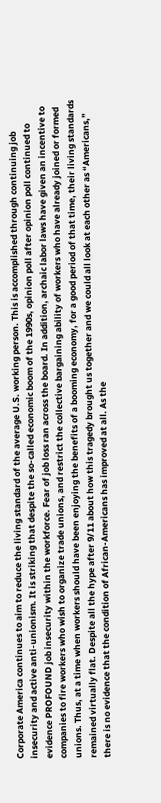Corporate America continues to aim to reduce the living standard of the average U.S. working person. This is accomplished through continuing job insecurity and active anti-unionism. It is striking that despite the so-called economic boom of the 1990s, opinion poll after opinion poll continued to evidence PROFOUND job insecurity within the workforce. Fear of job loss ran across the board. In addition, archaic labor laws have given an incentive to companies to fire workers who wish to organize trade unions, and restrict the collective bargaining ability of workers who have already joined or formed unions. Thus, at a time when workers should have been enjoying the benefits of a booming economy, for a good period of that time, their living standards remained virtually flat. Despite all the hype after 9/11 about how this tragedy brought us together and we could all look at each other as “Americans,” there is no evidence that the condition of African-Americans has improved at all. As the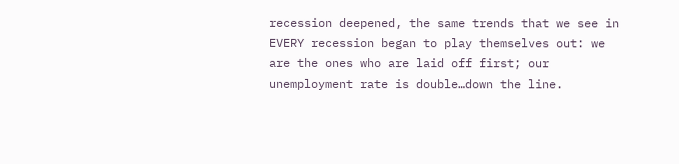recession deepened, the same trends that we see in EVERY recession began to play themselves out: we are the ones who are laid off first; our unemployment rate is double…down the line.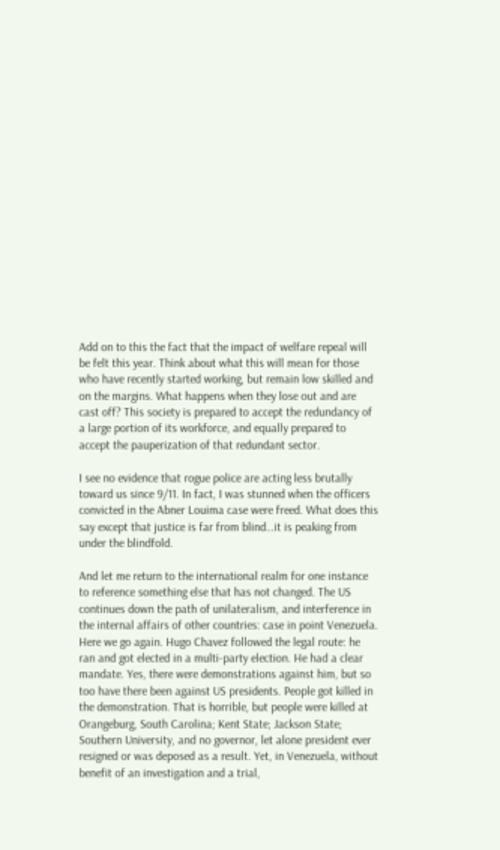Add on to this the fact that the impact of welfare repeal will be felt this year. Think about what this will mean for those who have recently started working, but remain low skilled and on the margins. What happens when they lose out and are cast off? This society is prepared to accept the redundancy of a large portion of its workforce, and equally prepared to accept the pauperization of that redundant sector.

I see no evidence that rogue police are acting less brutally toward us since 9/11. In fact, I was stunned when the officers convicted in the Abner Louima case were freed. What does this say except that justice is far from blind…it is peaking from under the blindfold.

And let me return to the international realm for one instance to reference something else that has not changed. The US continues down the path of unilateralism, and interference in the internal affairs of other countries: case in point Venezuela. Here we go again. Hugo Chavez followed the legal route: he ran and got elected in a multi-party election. He had a clear mandate. Yes, there were demonstrations against him, but so too have there been against US presidents. People got killed in the demonstration. That is horrible, but people were killed at Orangeburg, South Carolina; Kent State; Jackson State; Southern University, and no governor, let alone president ever resigned or was deposed as a result. Yet, in Venezuela, without benefit of an investigation and a trial,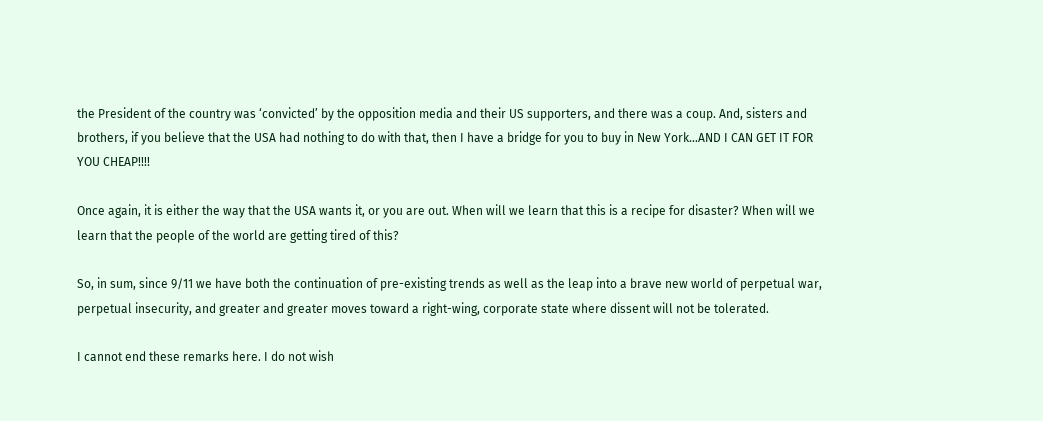the President of the country was ‘convicted’ by the opposition media and their US supporters, and there was a coup. And, sisters and brothers, if you believe that the USA had nothing to do with that, then I have a bridge for you to buy in New York…AND I CAN GET IT FOR YOU CHEAP!!!!

Once again, it is either the way that the USA wants it, or you are out. When will we learn that this is a recipe for disaster? When will we learn that the people of the world are getting tired of this?

So, in sum, since 9/11 we have both the continuation of pre-existing trends as well as the leap into a brave new world of perpetual war, perpetual insecurity, and greater and greater moves toward a right-wing, corporate state where dissent will not be tolerated.

I cannot end these remarks here. I do not wish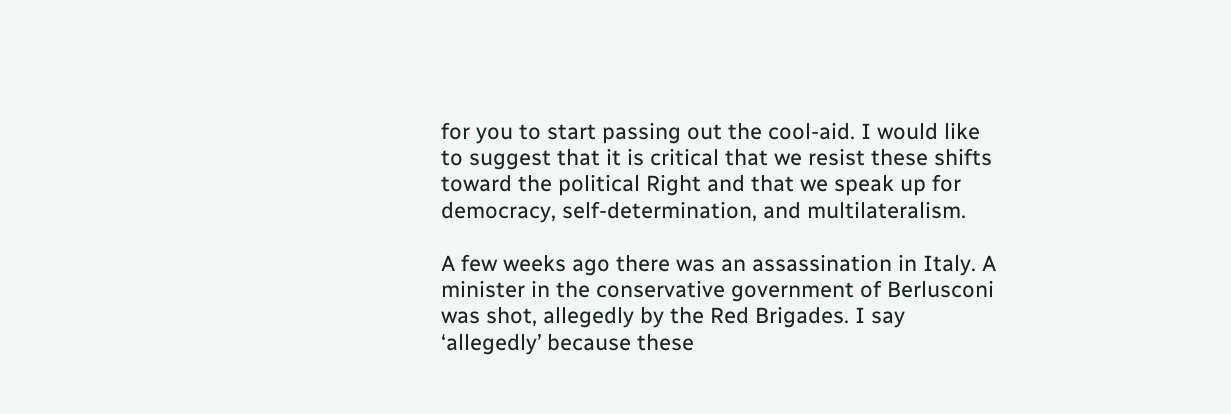for you to start passing out the cool-aid. I would like to suggest that it is critical that we resist these shifts toward the political Right and that we speak up for democracy, self-determination, and multilateralism.

A few weeks ago there was an assassination in Italy. A minister in the conservative government of Berlusconi was shot, allegedly by the Red Brigades. I say ‘allegedly’ because these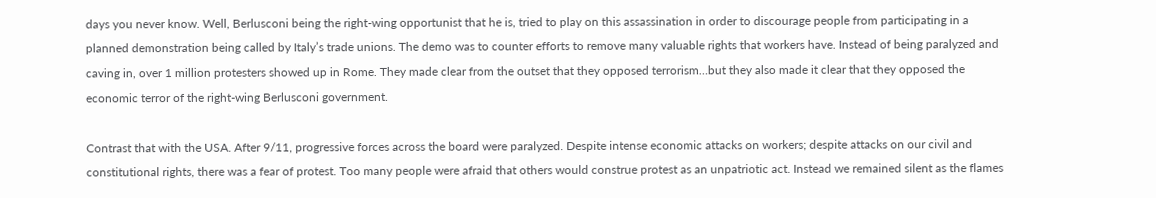days you never know. Well, Berlusconi being the right-wing opportunist that he is, tried to play on this assassination in order to discourage people from participating in a planned demonstration being called by Italy’s trade unions. The demo was to counter efforts to remove many valuable rights that workers have. Instead of being paralyzed and caving in, over 1 million protesters showed up in Rome. They made clear from the outset that they opposed terrorism…but they also made it clear that they opposed the economic terror of the right-wing Berlusconi government.

Contrast that with the USA. After 9/11, progressive forces across the board were paralyzed. Despite intense economic attacks on workers; despite attacks on our civil and constitutional rights, there was a fear of protest. Too many people were afraid that others would construe protest as an unpatriotic act. Instead we remained silent as the flames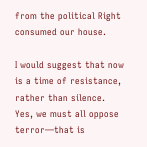from the political Right consumed our house.

I would suggest that now is a time of resistance, rather than silence. Yes, we must all oppose terror—that is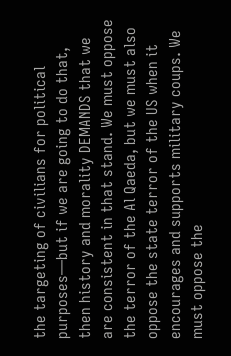the targeting of civilians for political purposes—but if we are going to do that, then history and morality DEMANDS that we are consistent in that stand. We must oppose the terror of the Al Qaeda, but we must also oppose the state terror of the US when it encourages and supports military coups. We must oppose the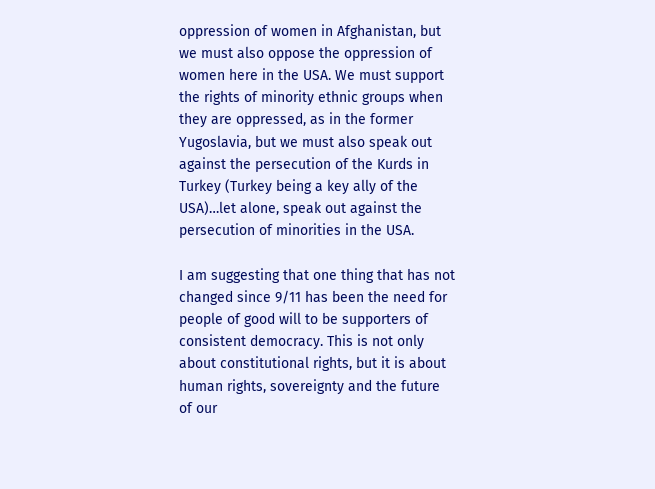oppression of women in Afghanistan, but we must also oppose the oppression of women here in the USA. We must support the rights of minority ethnic groups when they are oppressed, as in the former Yugoslavia, but we must also speak out against the persecution of the Kurds in Turkey (Turkey being a key ally of the USA)…let alone, speak out against the persecution of minorities in the USA.

I am suggesting that one thing that has not changed since 9/11 has been the need for people of good will to be supporters of consistent democracy. This is not only about constitutional rights, but it is about human rights, sovereignty and the future of our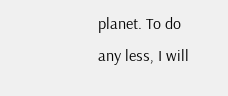planet. To do any less, I will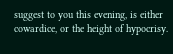suggest to you this evening, is either cowardice, or the height of hypocrisy.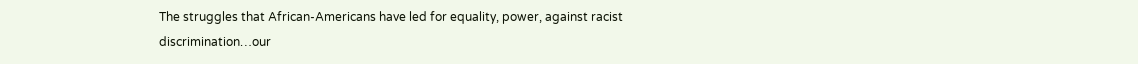The struggles that African-Americans have led for equality, power, against racist discrimination…our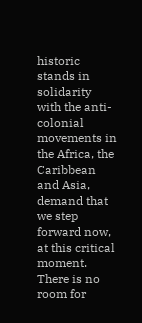historic stands in solidarity with the anti-colonial movements in the Africa, the Caribbean and Asia, demand that we step forward now, at this critical moment. There is no room for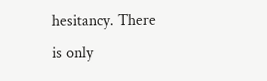hesitancy. There is only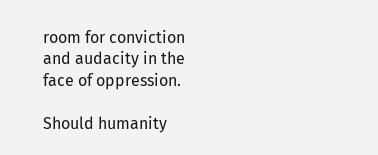room for conviction and audacity in the face of oppression.

Should humanity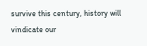survive this century, history will vindicate our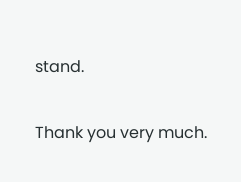stand.

Thank you very much.